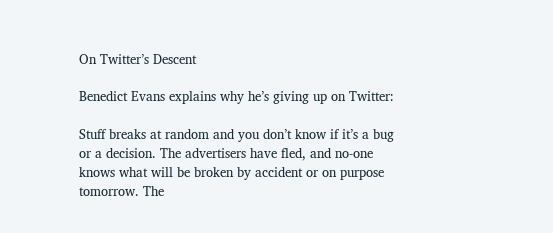On Twitter’s Descent

Benedict Evans explains why he’s giving up on Twitter:

Stuff breaks at random and you don’t know if it’s a bug or a decision. The advertisers have fled, and no-one knows what will be broken by accident or on purpose tomorrow. The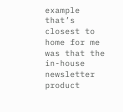example that’s closest to home for me was that the in-house newsletter product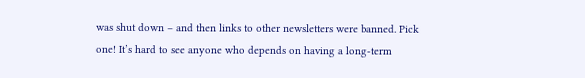was shut down – and then links to other newsletters were banned. Pick one! It’s hard to see anyone who depends on having a long-term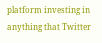platform investing in anything that Twitter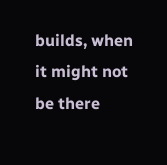builds, when it might not be there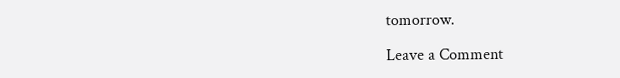tomorrow.

Leave a Comment